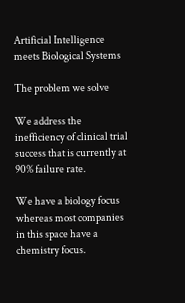Artificial Intelligence meets Biological Systems

The problem we solve

We address the inefficiency of clinical trial success that is currently at 90% failure rate.

We have a biology focus whereas most companies in this space have a chemistry focus.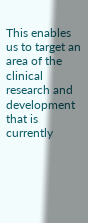This enables us to target an area of the clinical research and development that is currently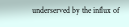underserved by the influx of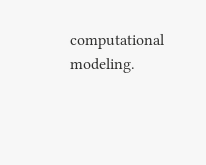computational modeling.